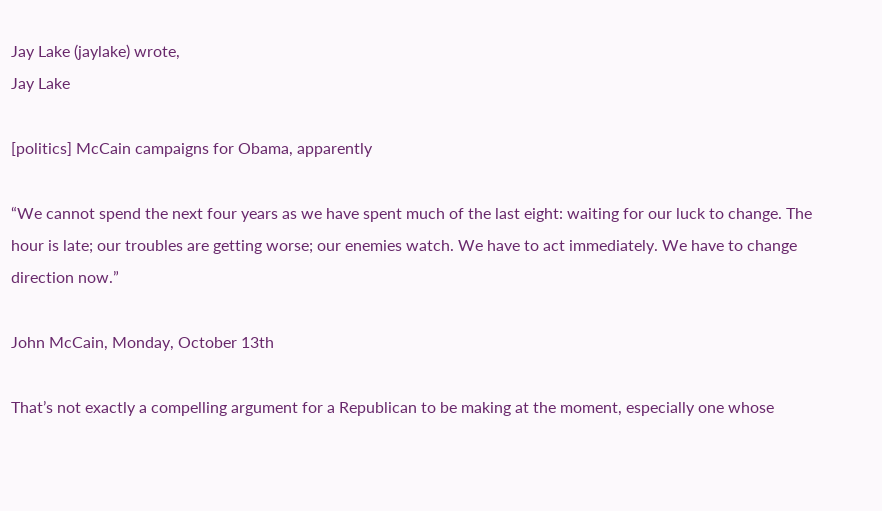Jay Lake (jaylake) wrote,
Jay Lake

[politics] McCain campaigns for Obama, apparently

“We cannot spend the next four years as we have spent much of the last eight: waiting for our luck to change. The hour is late; our troubles are getting worse; our enemies watch. We have to act immediately. We have to change direction now.”

John McCain, Monday, October 13th

That’s not exactly a compelling argument for a Republican to be making at the moment, especially one whose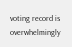voting record is overwhelmingly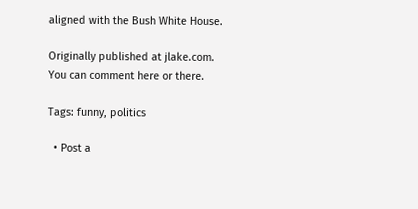aligned with the Bush White House.

Originally published at jlake.com. You can comment here or there.

Tags: funny, politics

  • Post a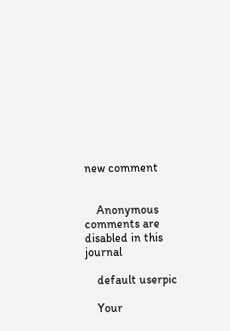new comment


    Anonymous comments are disabled in this journal

    default userpic

    Your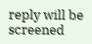reply will be screened